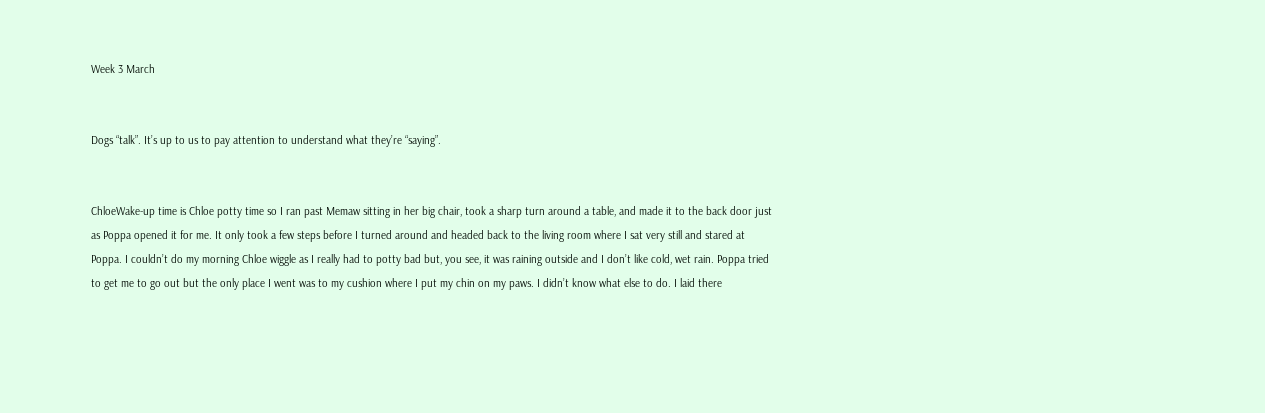Week 3 March


Dogs “talk”. It’s up to us to pay attention to understand what they’re “saying”.


ChloeWake-up time is Chloe potty time so I ran past Memaw sitting in her big chair, took a sharp turn around a table, and made it to the back door just as Poppa opened it for me. It only took a few steps before I turned around and headed back to the living room where I sat very still and stared at Poppa. I couldn’t do my morning Chloe wiggle as I really had to potty bad but, you see, it was raining outside and I don’t like cold, wet rain. Poppa tried to get me to go out but the only place I went was to my cushion where I put my chin on my paws. I didn’t know what else to do. I laid there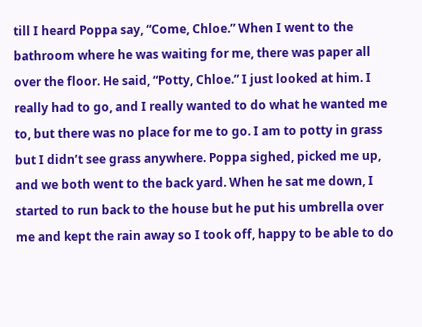till I heard Poppa say, “Come, Chloe.” When I went to the bathroom where he was waiting for me, there was paper all over the floor. He said, “Potty, Chloe.” I just looked at him. I really had to go, and I really wanted to do what he wanted me to, but there was no place for me to go. I am to potty in grass but I didn’t see grass anywhere. Poppa sighed, picked me up, and we both went to the back yard. When he sat me down, I started to run back to the house but he put his umbrella over me and kept the rain away so I took off, happy to be able to do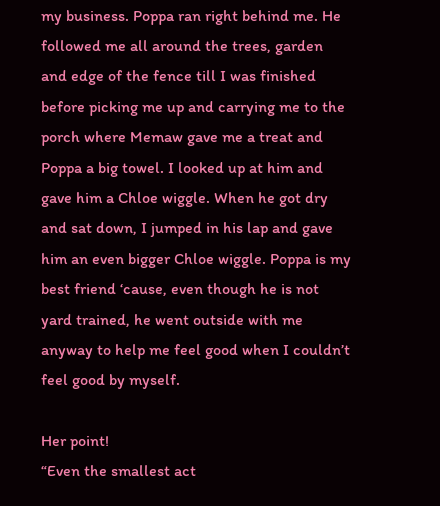my business. Poppa ran right behind me. He followed me all around the trees, garden and edge of the fence till I was finished before picking me up and carrying me to the porch where Memaw gave me a treat and Poppa a big towel. I looked up at him and gave him a Chloe wiggle. When he got dry and sat down, I jumped in his lap and gave him an even bigger Chloe wiggle. Poppa is my best friend ‘cause, even though he is not yard trained, he went outside with me anyway to help me feel good when I couldn’t feel good by myself.

Her point!
“Even the smallest act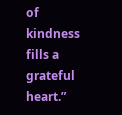of kindness fills a grateful heart.”